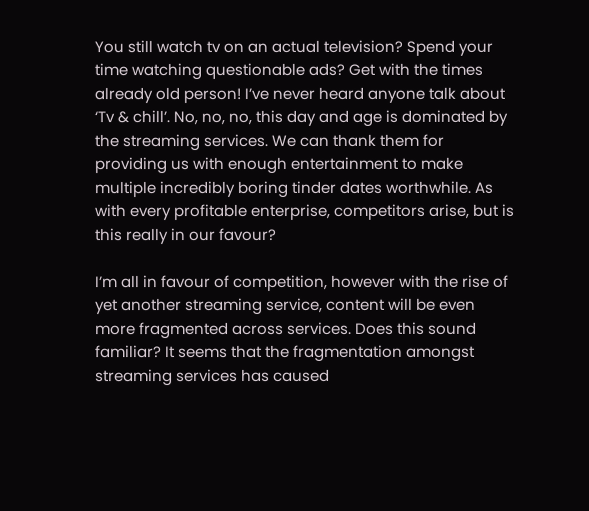You still watch tv on an actual television? Spend your time watching questionable ads? Get with the times already old person! I’ve never heard anyone talk about ‘Tv & chill’. No, no, no, this day and age is dominated by the streaming services. We can thank them for providing us with enough entertainment to make multiple incredibly boring tinder dates worthwhile. As with every profitable enterprise, competitors arise, but is this really in our favour?

I’m all in favour of competition, however with the rise of yet another streaming service, content will be even more fragmented across services. Does this sound familiar? It seems that the fragmentation amongst streaming services has caused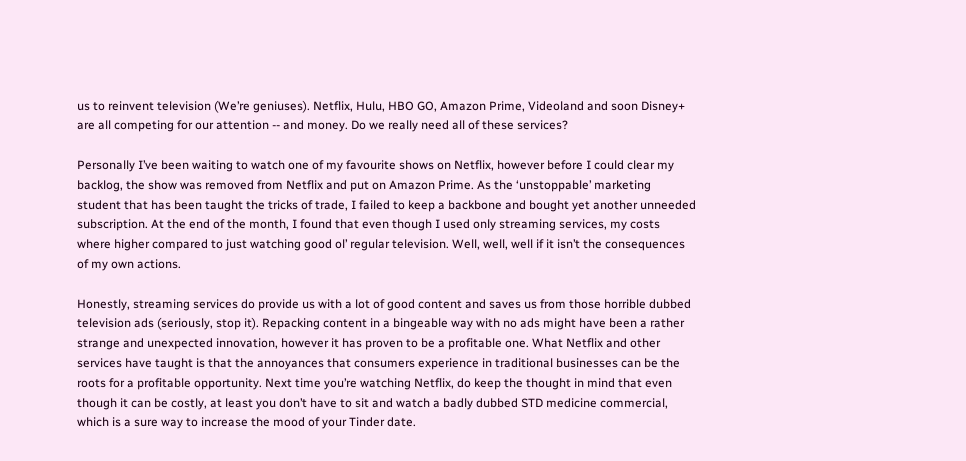us to reinvent television (We’re geniuses). Netflix, Hulu, HBO GO, Amazon Prime, Videoland and soon Disney+ are all competing for our attention -- and money. Do we really need all of these services?

Personally I’ve been waiting to watch one of my favourite shows on Netflix, however before I could clear my backlog, the show was removed from Netflix and put on Amazon Prime. As the ‘unstoppable’ marketing student that has been taught the tricks of trade, I failed to keep a backbone and bought yet another unneeded subscription. At the end of the month, I found that even though I used only streaming services, my costs where higher compared to just watching good ol’ regular television. Well, well, well if it isn’t the consequences of my own actions.

Honestly, streaming services do provide us with a lot of good content and saves us from those horrible dubbed television ads (seriously, stop it). Repacking content in a bingeable way with no ads might have been a rather strange and unexpected innovation, however it has proven to be a profitable one. What Netflix and other services have taught is that the annoyances that consumers experience in traditional businesses can be the roots for a profitable opportunity. Next time you’re watching Netflix, do keep the thought in mind that even though it can be costly, at least you don’t have to sit and watch a badly dubbed STD medicine commercial, which is a sure way to increase the mood of your Tinder date.